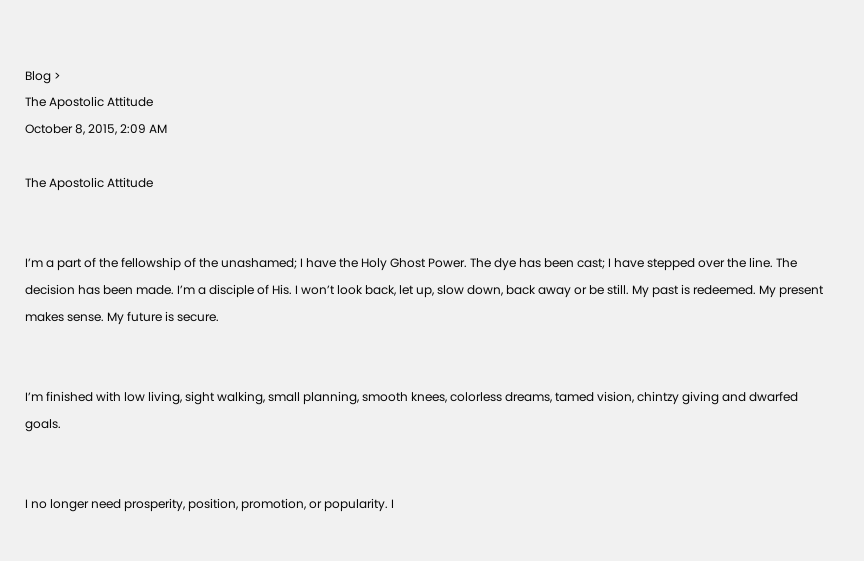Blog >
The Apostolic Attitude
October 8, 2015, 2:09 AM

The Apostolic Attitude


I’m a part of the fellowship of the unashamed; I have the Holy Ghost Power. The dye has been cast; I have stepped over the line. The decision has been made. I’m a disciple of His. I won’t look back, let up, slow down, back away or be still. My past is redeemed. My present makes sense. My future is secure.


I’m finished with low living, sight walking, small planning, smooth knees, colorless dreams, tamed vision, chintzy giving and dwarfed goals.


I no longer need prosperity, position, promotion, or popularity. I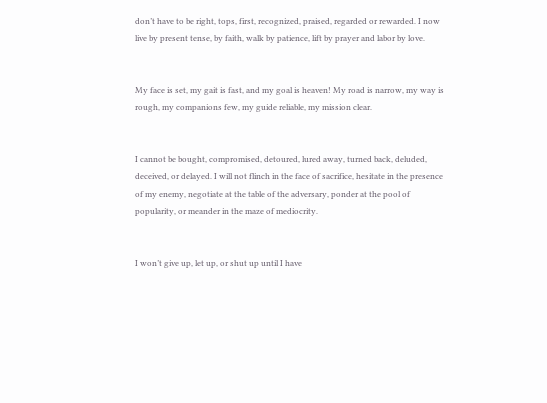don’t have to be right, tops, first, recognized, praised, regarded or rewarded. I now live by present tense, by faith, walk by patience, lift by prayer and labor by love.


My face is set, my gait is fast, and my goal is heaven! My road is narrow, my way is rough, my companions few, my guide reliable, my mission clear.


I cannot be bought, compromised, detoured, lured away, turned back, deluded, deceived, or delayed. I will not flinch in the face of sacrifice, hesitate in the presence of my enemy, negotiate at the table of the adversary, ponder at the pool of popularity, or meander in the maze of mediocrity.


I won’t give up, let up, or shut up until I have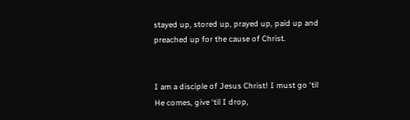stayed up, stored up, prayed up, paid up and preached up for the cause of Christ.


I am a disciple of Jesus Christ! I must go ‘til He comes, give ‘til I drop,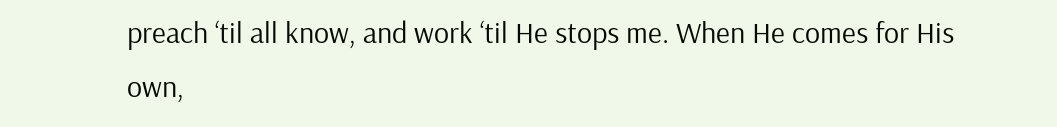preach ‘til all know, and work ‘til He stops me. When He comes for His own,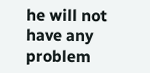he will not have any problem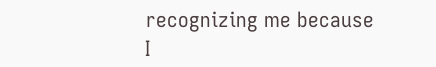recognizing me because I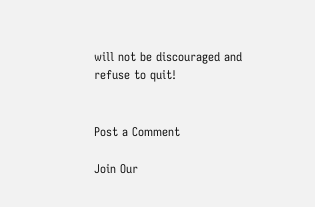will not be discouraged and refuse to quit!


Post a Comment

Join Our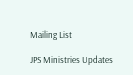Mailing List

JPS Ministries Updates